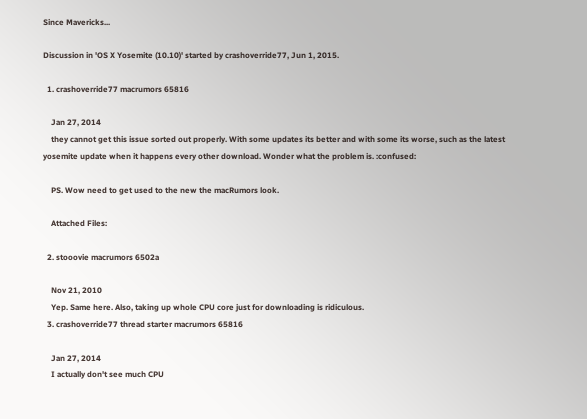Since Mavericks...

Discussion in 'OS X Yosemite (10.10)' started by crashoverride77, Jun 1, 2015.

  1. crashoverride77 macrumors 65816

    Jan 27, 2014
    they cannot get this issue sorted out properly. With some updates its better and with some its worse, such as the latest yosemite update when it happens every other download. Wonder what the problem is. :confused:

    PS. Wow need to get used to the new the macRumors look.

    Attached Files:

  2. stooovie macrumors 6502a

    Nov 21, 2010
    Yep. Same here. Also, taking up whole CPU core just for downloading is ridiculous.
  3. crashoverride77 thread starter macrumors 65816

    Jan 27, 2014
    I actually don't see much CPU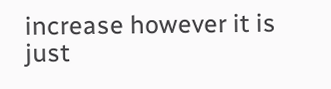increase however it is just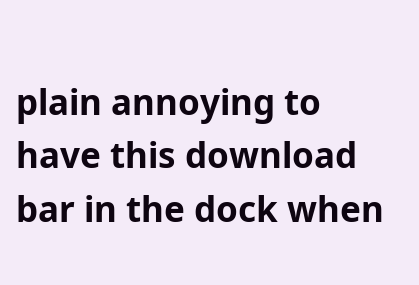plain annoying to have this download bar in the dock when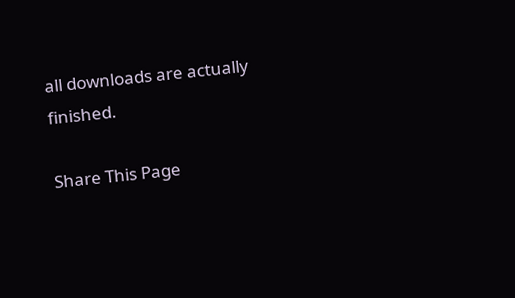all downloads are actually finished.

Share This Page